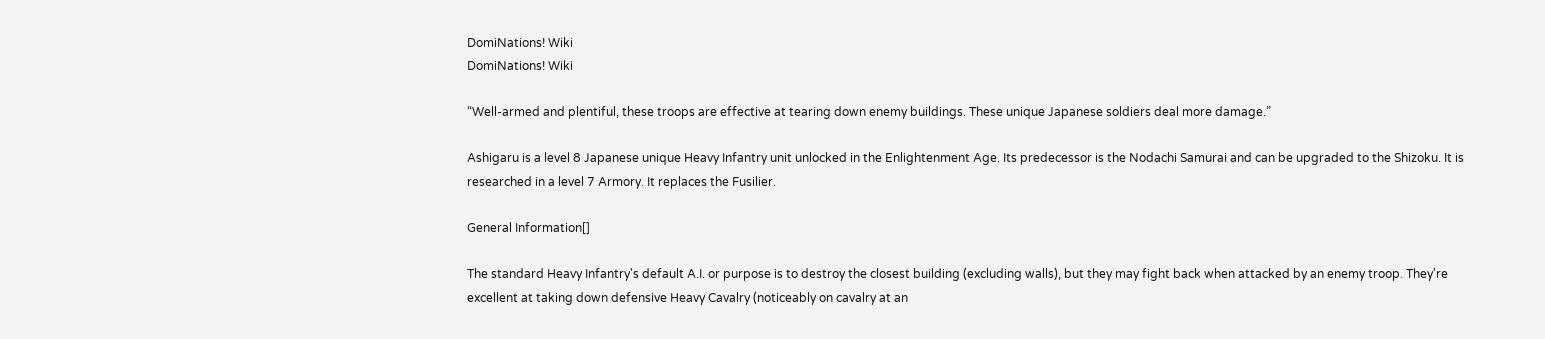DomiNations! Wiki
DomiNations! Wiki

“Well-armed and plentiful, these troops are effective at tearing down enemy buildings. These unique Japanese soldiers deal more damage.”

Ashigaru is a level 8 Japanese unique Heavy Infantry unit unlocked in the Enlightenment Age. Its predecessor is the Nodachi Samurai and can be upgraded to the Shizoku. It is researched in a level 7 Armory. It replaces the Fusilier.

General Information[]

The standard Heavy Infantry's default A.I. or purpose is to destroy the closest building (excluding walls), but they may fight back when attacked by an enemy troop. They're excellent at taking down defensive Heavy Cavalry (noticeably on cavalry at an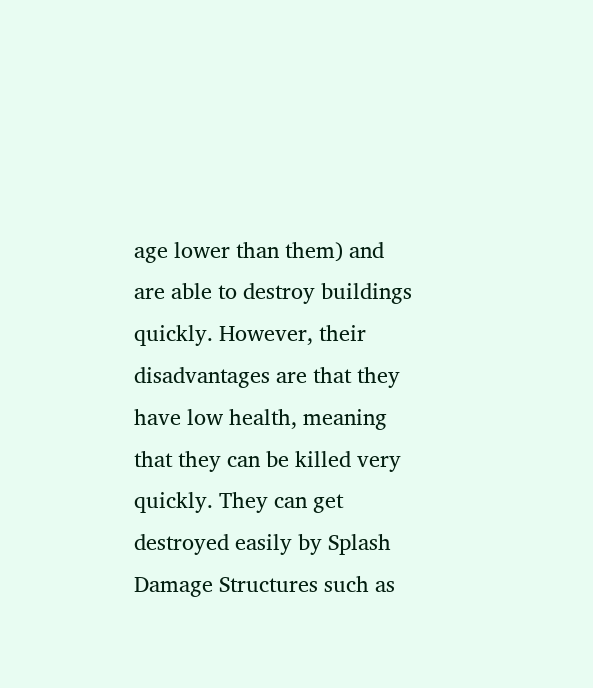age lower than them) and are able to destroy buildings quickly. However, their disadvantages are that they have low health, meaning that they can be killed very quickly. They can get destroyed easily by Splash Damage Structures such as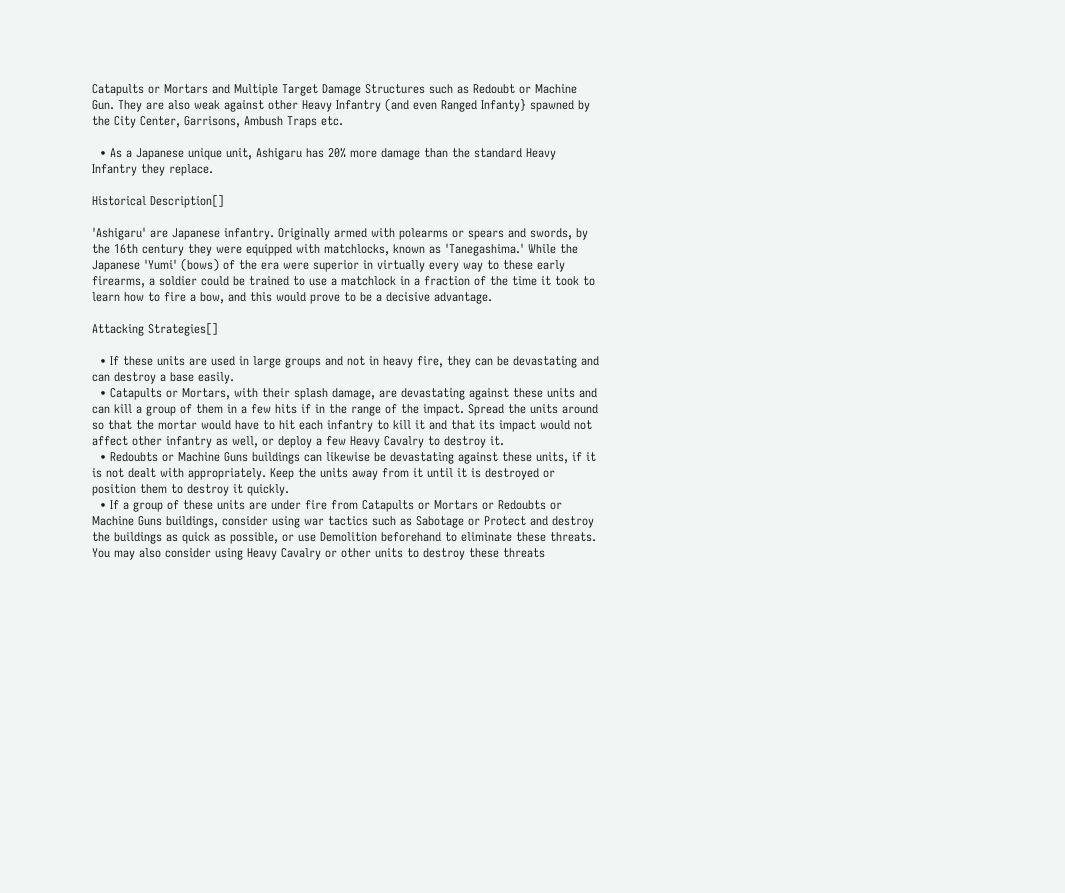Catapults or Mortars and Multiple Target Damage Structures such as Redoubt or Machine Gun. They are also weak against other Heavy Infantry (and even Ranged Infanty} spawned by the City Center, Garrisons, Ambush Traps etc.

  • As a Japanese unique unit, Ashigaru has 20% more damage than the standard Heavy Infantry they replace.

Historical Description[]

'Ashigaru' are Japanese infantry. Originally armed with polearms or spears and swords, by the 16th century they were equipped with matchlocks, known as 'Tanegashima.' While the Japanese 'Yumi' (bows) of the era were superior in virtually every way to these early firearms, a soldier could be trained to use a matchlock in a fraction of the time it took to learn how to fire a bow, and this would prove to be a decisive advantage.

Attacking Strategies[]

  • If these units are used in large groups and not in heavy fire, they can be devastating and can destroy a base easily.
  • Catapults or Mortars, with their splash damage, are devastating against these units and can kill a group of them in a few hits if in the range of the impact. Spread the units around so that the mortar would have to hit each infantry to kill it and that its impact would not affect other infantry as well, or deploy a few Heavy Cavalry to destroy it.
  • Redoubts or Machine Guns buildings can likewise be devastating against these units, if it is not dealt with appropriately. Keep the units away from it until it is destroyed or position them to destroy it quickly.
  • If a group of these units are under fire from Catapults or Mortars or Redoubts or Machine Guns buildings, consider using war tactics such as Sabotage or Protect and destroy the buildings as quick as possible, or use Demolition beforehand to eliminate these threats. You may also consider using Heavy Cavalry or other units to destroy these threats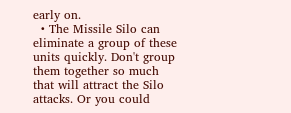early on.
  • The Missile Silo can eliminate a group of these units quickly. Don't group them together so much that will attract the Silo attacks. Or you could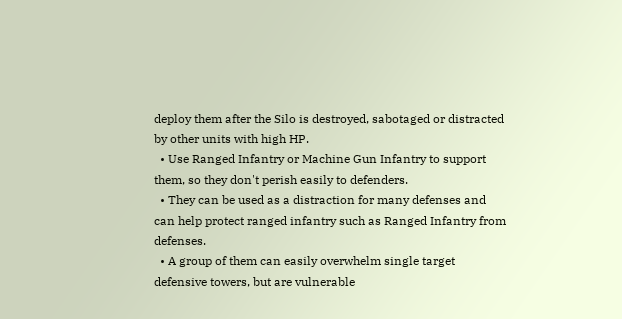deploy them after the Silo is destroyed, sabotaged or distracted by other units with high HP.
  • Use Ranged Infantry or Machine Gun Infantry to support them, so they don't perish easily to defenders.
  • They can be used as a distraction for many defenses and can help protect ranged infantry such as Ranged Infantry from defenses.
  • A group of them can easily overwhelm single target defensive towers, but are vulnerable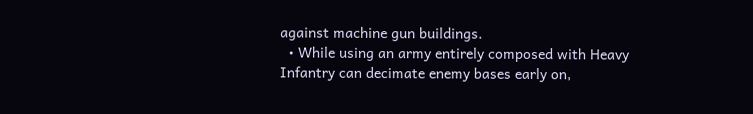against machine gun buildings.
  • While using an army entirely composed with Heavy Infantry can decimate enemy bases early on,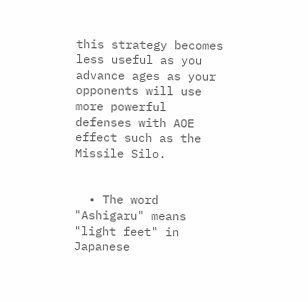this strategy becomes less useful as you advance ages as your opponents will use more powerful defenses with AOE effect such as the Missile Silo.


  • The word "Ashigaru" means "light feet" in Japanese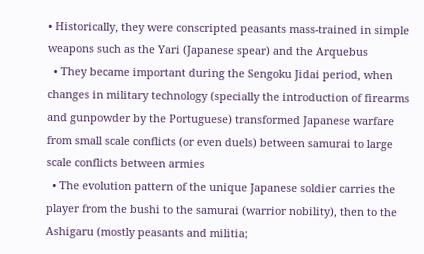• Historically, they were conscripted peasants mass-trained in simple weapons such as the Yari (Japanese spear) and the Arquebus
  • They became important during the Sengoku Jidai period, when changes in military technology (specially the introduction of firearms and gunpowder by the Portuguese) transformed Japanese warfare from small scale conflicts (or even duels) between samurai to large scale conflicts between armies
  • The evolution pattern of the unique Japanese soldier carries the player from the bushi to the samurai (warrior nobility), then to the Ashigaru (mostly peasants and militia;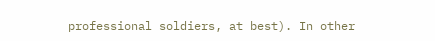professional soldiers, at best). In other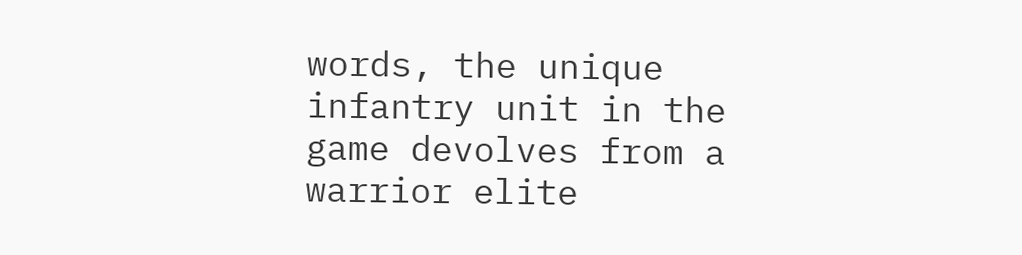words, the unique infantry unit in the game devolves from a warrior elite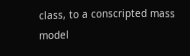class, to a conscripted mass model